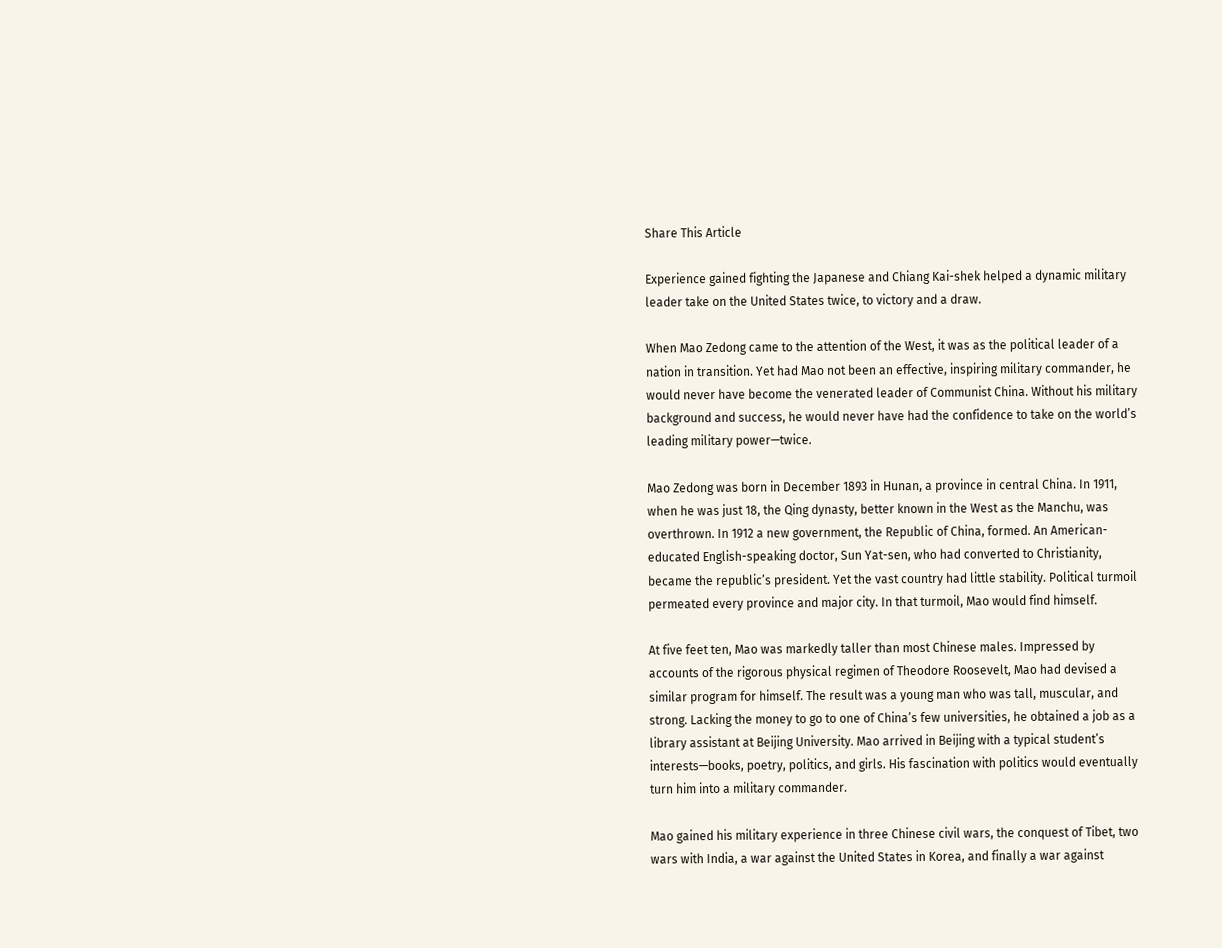Share This Article

Experience gained fighting the Japanese and Chiang Kai-shek helped a dynamic military leader take on the United States twice, to victory and a draw.

When Mao Zedong came to the attention of the West, it was as the political leader of a nation in transition. Yet had Mao not been an effective, inspiring military commander, he would never have become the venerated leader of Communist China. Without his military background and success, he would never have had the confidence to take on the world’s leading military power—twice.

Mao Zedong was born in December 1893 in Hunan, a province in central China. In 1911, when he was just 18, the Qing dynasty, better known in the West as the Manchu, was overthrown. In 1912 a new government, the Republic of China, formed. An American-educated English-speaking doctor, Sun Yat-sen, who had converted to Christianity, became the republic’s president. Yet the vast country had little stability. Political turmoil permeated every province and major city. In that turmoil, Mao would find himself.

At five feet ten, Mao was markedly taller than most Chinese males. Impressed by accounts of the rigorous physical regimen of Theodore Roosevelt, Mao had devised a similar program for himself. The result was a young man who was tall, muscular, and strong. Lacking the money to go to one of China’s few universities, he obtained a job as a library assistant at Beijing University. Mao arrived in Beijing with a typical student’s interests—books, poetry, politics, and girls. His fascination with politics would eventually turn him into a military commander.

Mao gained his military experience in three Chinese civil wars, the conquest of Tibet, two wars with India, a war against the United States in Korea, and finally a war against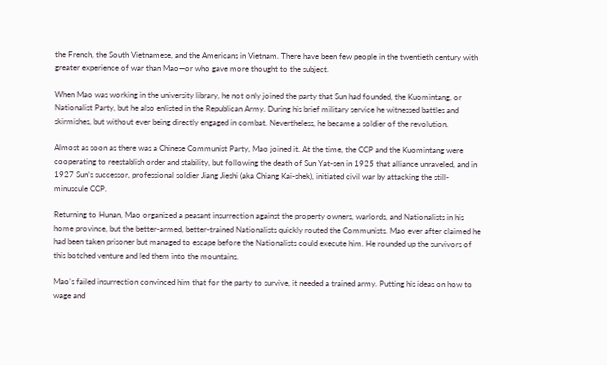the French, the South Vietnamese, and the Americans in Vietnam. There have been few people in the twentieth century with greater experience of war than Mao—or who gave more thought to the subject.

When Mao was working in the university library, he not only joined the party that Sun had founded, the Kuomintang, or Nationalist Party, but he also enlisted in the Republican Army. During his brief military service he witnessed battles and skirmishes, but without ever being directly engaged in combat. Nevertheless, he became a soldier of the revolution.

Almost as soon as there was a Chinese Communist Party, Mao joined it. At the time, the CCP and the Kuomintang were cooperating to reestablish order and stability, but following the death of Sun Yat-sen in 1925 that alliance unraveled, and in 1927 Sun’s successor, professional soldier Jiang Jieshi (aka Chiang Kai-shek), initiated civil war by attacking the still-minuscule CCP.

Returning to Hunan, Mao organized a peasant insurrection against the property owners, warlords, and Nationalists in his home province, but the better-armed, better-trained Nationalists quickly routed the Communists. Mao ever after claimed he had been taken prisoner but managed to escape before the Nationalists could execute him. He rounded up the survivors of this botched venture and led them into the mountains.

Mao’s failed insurrection convinced him that for the party to survive, it needed a trained army. Putting his ideas on how to wage and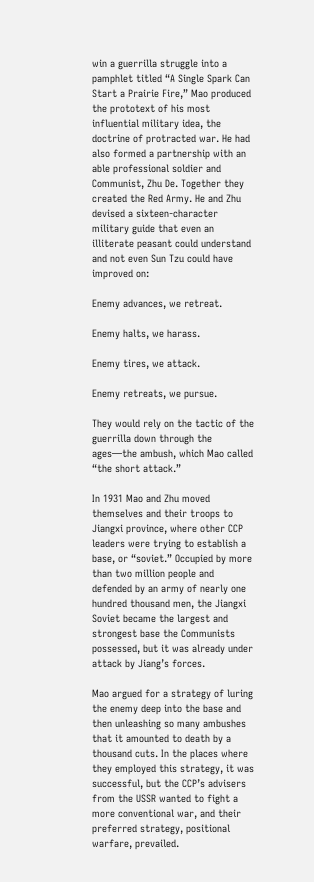win a guerrilla struggle into a pamphlet titled “A Single Spark Can Start a Prairie Fire,” Mao produced the prototext of his most influential military idea, the doctrine of protracted war. He had also formed a partnership with an able professional soldier and Communist, Zhu De. Together they created the Red Army. He and Zhu devised a sixteen-character military guide that even an illiterate peasant could understand and not even Sun Tzu could have improved on:

Enemy advances, we retreat.

Enemy halts, we harass.

Enemy tires, we attack.

Enemy retreats, we pursue.

They would rely on the tactic of the guerrilla down through the ages—the ambush, which Mao called “the short attack.”

In 1931 Mao and Zhu moved themselves and their troops to Jiangxi province, where other CCP leaders were trying to establish a base, or “soviet.” Occupied by more than two million people and defended by an army of nearly one hundred thousand men, the Jiangxi Soviet became the largest and strongest base the Communists possessed, but it was already under attack by Jiang’s forces.

Mao argued for a strategy of luring the enemy deep into the base and then unleashing so many ambushes that it amounted to death by a thousand cuts. In the places where they employed this strategy, it was successful, but the CCP’s advisers from the USSR wanted to fight a more conventional war, and their preferred strategy, positional warfare, prevailed.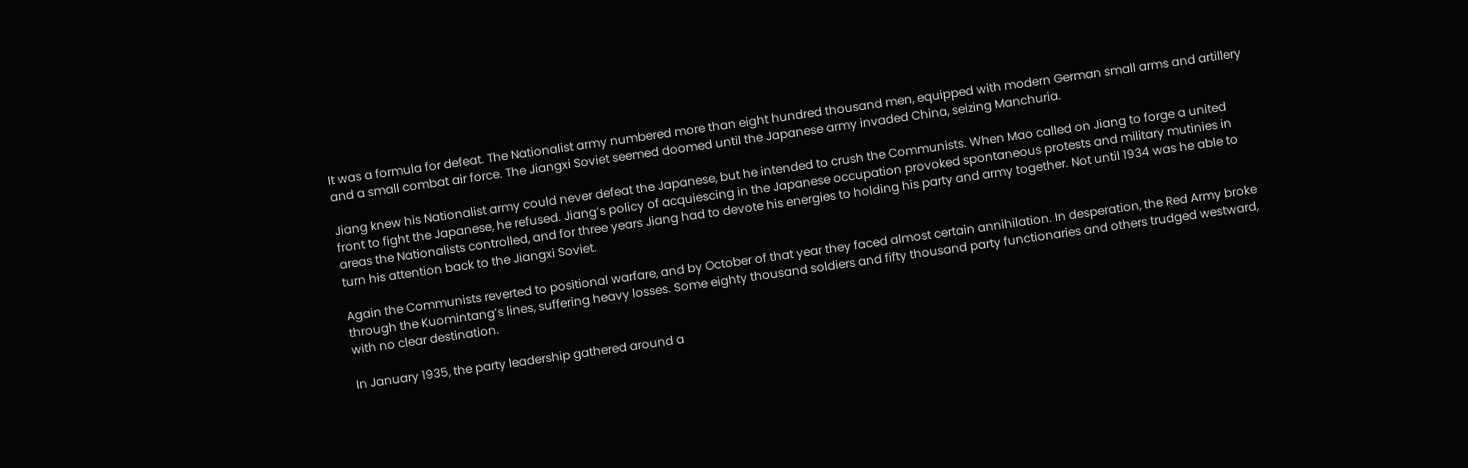It was a formula for defeat. The Nationalist army numbered more than eight hundred thousand men, equipped with modern German small arms and artillery and a small combat air force. The Jiangxi Soviet seemed doomed until the Japanese army invaded China, seizing Manchuria.

Jiang knew his Nationalist army could never defeat the Japanese, but he intended to crush the Communists. When Mao called on Jiang to forge a united front to fight the Japanese, he refused. Jiang’s policy of acquiescing in the Japanese occupation provoked spontaneous protests and military mutinies in areas the Nationalists controlled, and for three years Jiang had to devote his energies to holding his party and army together. Not until 1934 was he able to turn his attention back to the Jiangxi Soviet.

Again the Communists reverted to positional warfare, and by October of that year they faced almost certain annihilation. In desperation, the Red Army broke through the Kuomintang’s lines, suffering heavy losses. Some eighty thousand soldiers and fifty thousand party functionaries and others trudged westward, with no clear destination.

In January 1935, the party leadership gathered around a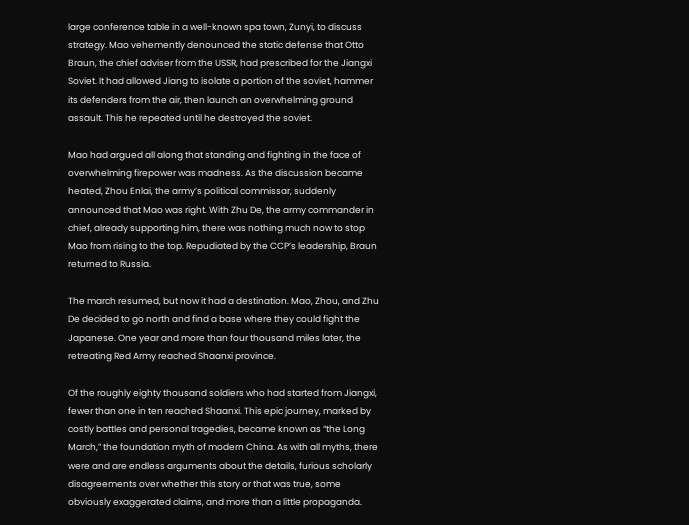large conference table in a well-known spa town, Zunyi, to discuss strategy. Mao vehemently denounced the static defense that Otto Braun, the chief adviser from the USSR, had prescribed for the Jiangxi Soviet. It had allowed Jiang to isolate a portion of the soviet, hammer its defenders from the air, then launch an overwhelming ground assault. This he repeated until he destroyed the soviet.

Mao had argued all along that standing and fighting in the face of overwhelming firepower was madness. As the discussion became heated, Zhou Enlai, the army’s political commissar, suddenly announced that Mao was right. With Zhu De, the army commander in chief, already supporting him, there was nothing much now to stop Mao from rising to the top. Repudiated by the CCP’s leadership, Braun returned to Russia.

The march resumed, but now it had a destination. Mao, Zhou, and Zhu De decided to go north and find a base where they could fight the Japanese. One year and more than four thousand miles later, the retreating Red Army reached Shaanxi province.

Of the roughly eighty thousand soldiers who had started from Jiangxi, fewer than one in ten reached Shaanxi. This epic journey, marked by costly battles and personal tragedies, became known as “the Long March,” the foundation myth of modern China. As with all myths, there were and are endless arguments about the details, furious scholarly disagreements over whether this story or that was true, some obviously exaggerated claims, and more than a little propaganda.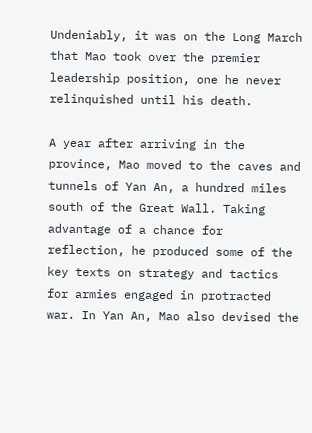Undeniably, it was on the Long March that Mao took over the premier leadership position, one he never relinquished until his death.

A year after arriving in the province, Mao moved to the caves and tunnels of Yan An, a hundred miles south of the Great Wall. Taking advantage of a chance for reflection, he produced some of the key texts on strategy and tactics for armies engaged in protracted war. In Yan An, Mao also devised the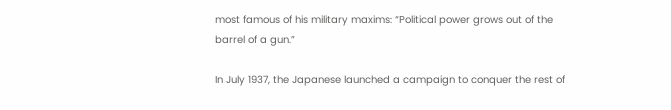most famous of his military maxims: “Political power grows out of the barrel of a gun.”

In July 1937, the Japanese launched a campaign to conquer the rest of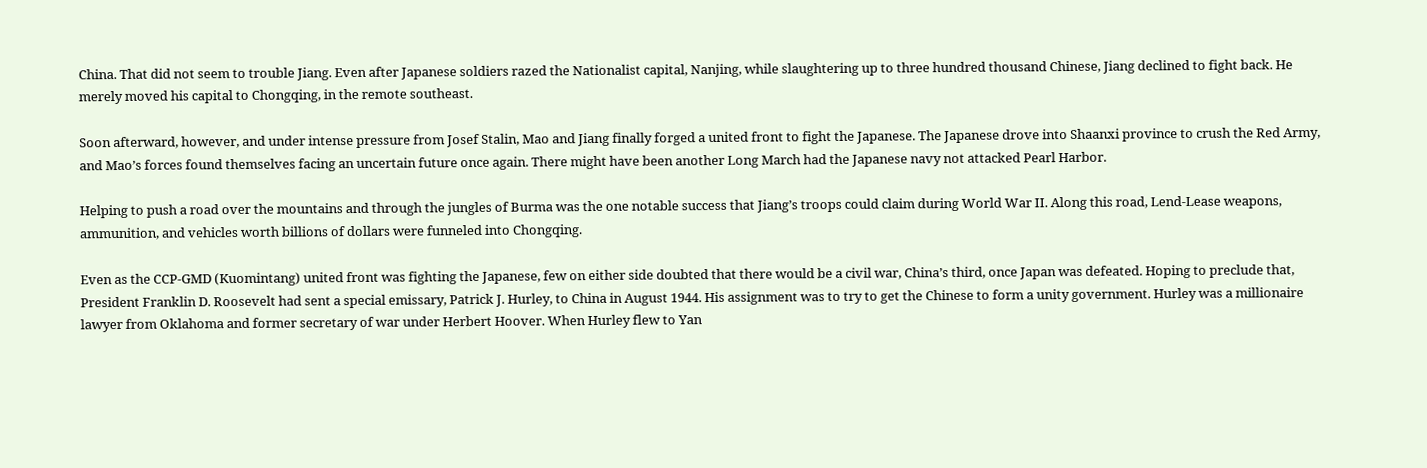China. That did not seem to trouble Jiang. Even after Japanese soldiers razed the Nationalist capital, Nanjing, while slaughtering up to three hundred thousand Chinese, Jiang declined to fight back. He merely moved his capital to Chongqing, in the remote southeast.

Soon afterward, however, and under intense pressure from Josef Stalin, Mao and Jiang finally forged a united front to fight the Japanese. The Japanese drove into Shaanxi province to crush the Red Army, and Mao’s forces found themselves facing an uncertain future once again. There might have been another Long March had the Japanese navy not attacked Pearl Harbor.

Helping to push a road over the mountains and through the jungles of Burma was the one notable success that Jiang’s troops could claim during World War II. Along this road, Lend-Lease weapons, ammunition, and vehicles worth billions of dollars were funneled into Chongqing.

Even as the CCP-GMD (Kuomintang) united front was fighting the Japanese, few on either side doubted that there would be a civil war, China’s third, once Japan was defeated. Hoping to preclude that, President Franklin D. Roosevelt had sent a special emissary, Patrick J. Hurley, to China in August 1944. His assignment was to try to get the Chinese to form a unity government. Hurley was a millionaire lawyer from Oklahoma and former secretary of war under Herbert Hoover. When Hurley flew to Yan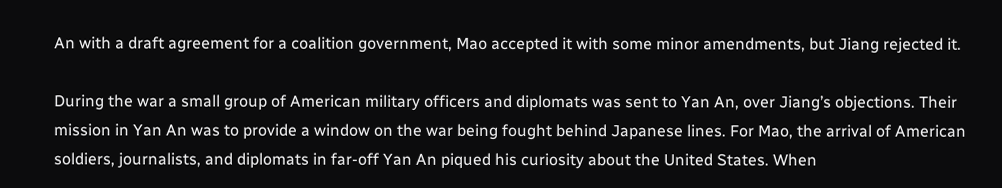An with a draft agreement for a coalition government, Mao accepted it with some minor amendments, but Jiang rejected it.

During the war a small group of American military officers and diplomats was sent to Yan An, over Jiang’s objections. Their mission in Yan An was to provide a window on the war being fought behind Japanese lines. For Mao, the arrival of American soldiers, journalists, and diplomats in far-off Yan An piqued his curiosity about the United States. When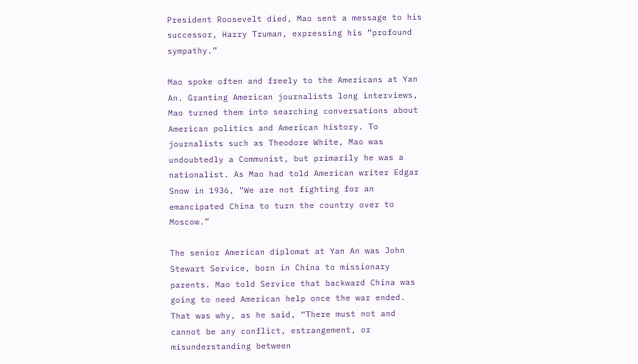President Roosevelt died, Mao sent a message to his successor, Harry Truman, expressing his “profound sympathy.”

Mao spoke often and freely to the Americans at Yan An. Granting American journalists long interviews, Mao turned them into searching conversations about American politics and American history. To journalists such as Theodore White, Mao was undoubtedly a Communist, but primarily he was a nationalist. As Mao had told American writer Edgar Snow in 1936, “We are not fighting for an emancipated China to turn the country over to Moscow.”

The senior American diplomat at Yan An was John Stewart Service, born in China to missionary parents. Mao told Service that backward China was going to need American help once the war ended. That was why, as he said, “There must not and cannot be any conflict, estrangement, or misunderstanding between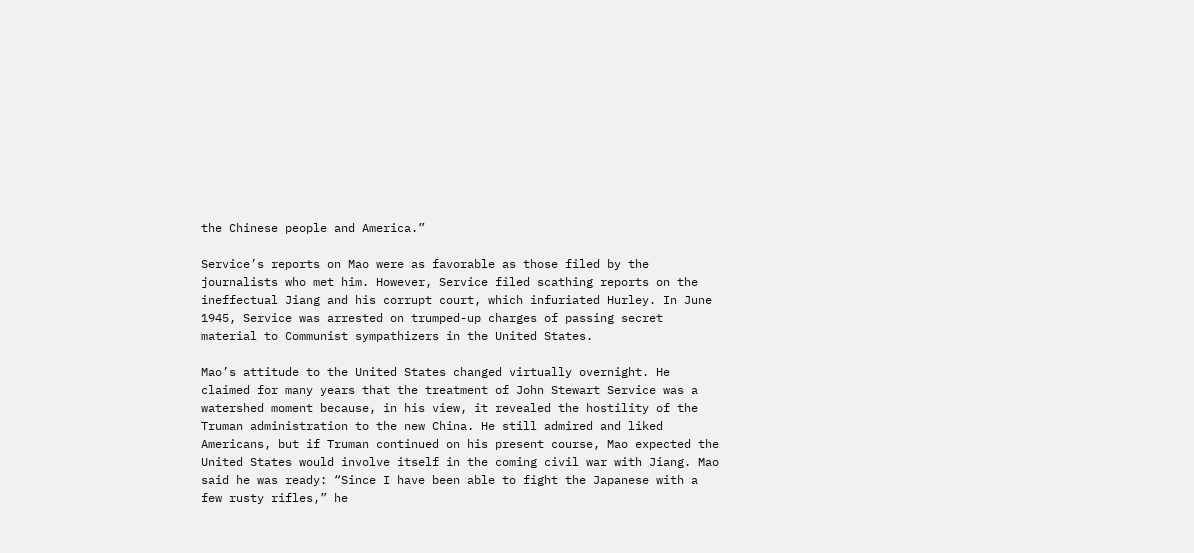the Chinese people and America.”

Service’s reports on Mao were as favorable as those filed by the journalists who met him. However, Service filed scathing reports on the ineffectual Jiang and his corrupt court, which infuriated Hurley. In June 1945, Service was arrested on trumped-up charges of passing secret material to Communist sympathizers in the United States.

Mao’s attitude to the United States changed virtually overnight. He claimed for many years that the treatment of John Stewart Service was a watershed moment because, in his view, it revealed the hostility of the Truman administration to the new China. He still admired and liked Americans, but if Truman continued on his present course, Mao expected the United States would involve itself in the coming civil war with Jiang. Mao said he was ready: “Since I have been able to fight the Japanese with a few rusty rifles,” he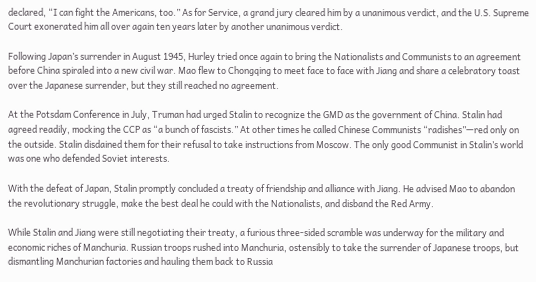declared, “I can fight the Americans, too.” As for Service, a grand jury cleared him by a unanimous verdict, and the U.S. Supreme Court exonerated him all over again ten years later by another unanimous verdict.

Following Japan’s surrender in August 1945, Hurley tried once again to bring the Nationalists and Communists to an agreement before China spiraled into a new civil war. Mao flew to Chongqing to meet face to face with Jiang and share a celebratory toast over the Japanese surrender, but they still reached no agreement.

At the Potsdam Conference in July, Truman had urged Stalin to recognize the GMD as the government of China. Stalin had agreed readily, mocking the CCP as “a bunch of fascists.” At other times he called Chinese Communists “radishes”—red only on the outside. Stalin disdained them for their refusal to take instructions from Moscow. The only good Communist in Stalin’s world was one who defended Soviet interests.

With the defeat of Japan, Stalin promptly concluded a treaty of friendship and alliance with Jiang. He advised Mao to abandon the revolutionary struggle, make the best deal he could with the Nationalists, and disband the Red Army.

While Stalin and Jiang were still negotiating their treaty, a furious three-sided scramble was underway for the military and economic riches of Manchuria. Russian troops rushed into Manchuria, ostensibly to take the surrender of Japanese troops, but dismantling Manchurian factories and hauling them back to Russia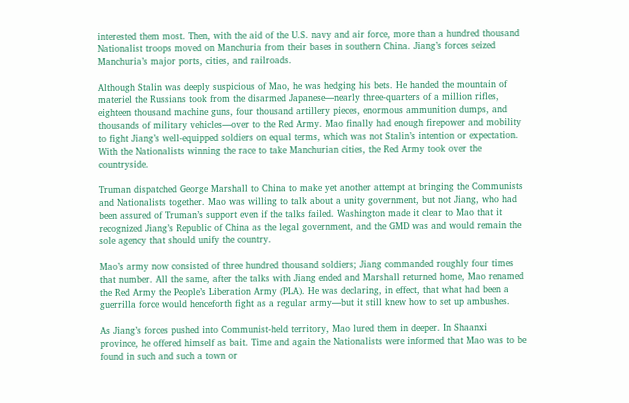interested them most. Then, with the aid of the U.S. navy and air force, more than a hundred thousand Nationalist troops moved on Manchuria from their bases in southern China. Jiang’s forces seized Manchuria’s major ports, cities, and railroads.

Although Stalin was deeply suspicious of Mao, he was hedging his bets. He handed the mountain of materiel the Russians took from the disarmed Japanese—nearly three-quarters of a million rifles, eighteen thousand machine guns, four thousand artillery pieces, enormous ammunition dumps, and thousands of military vehicles—over to the Red Army. Mao finally had enough firepower and mobility to fight Jiang’s well-equipped soldiers on equal terms, which was not Stalin’s intention or expectation. With the Nationalists winning the race to take Manchurian cities, the Red Army took over the countryside.

Truman dispatched George Marshall to China to make yet another attempt at bringing the Communists and Nationalists together. Mao was willing to talk about a unity government, but not Jiang, who had been assured of Truman’s support even if the talks failed. Washington made it clear to Mao that it recognized Jiang’s Republic of China as the legal government, and the GMD was and would remain the sole agency that should unify the country.

Mao’s army now consisted of three hundred thousand soldiers; Jiang commanded roughly four times that number. All the same, after the talks with Jiang ended and Marshall returned home, Mao renamed the Red Army the People’s Liberation Army (PLA). He was declaring, in effect, that what had been a guerrilla force would henceforth fight as a regular army—but it still knew how to set up ambushes.

As Jiang’s forces pushed into Communist-held territory, Mao lured them in deeper. In Shaanxi province, he offered himself as bait. Time and again the Nationalists were informed that Mao was to be found in such and such a town or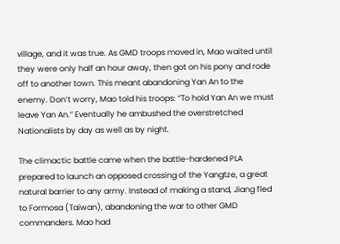village, and it was true. As GMD troops moved in, Mao waited until they were only half an hour away, then got on his pony and rode off to another town. This meant abandoning Yan An to the enemy. Don’t worry, Mao told his troops: “To hold Yan An we must leave Yan An.” Eventually he ambushed the overstretched Nationalists by day as well as by night.

The climactic battle came when the battle-hardened PLA prepared to launch an opposed crossing of the Yangtze, a great natural barrier to any army. Instead of making a stand, Jiang fled to Formosa (Taiwan), abandoning the war to other GMD commanders. Mao had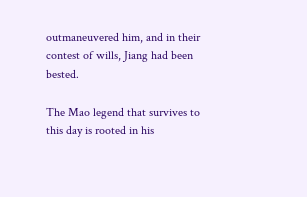outmaneuvered him, and in their contest of wills, Jiang had been bested.

The Mao legend that survives to this day is rooted in his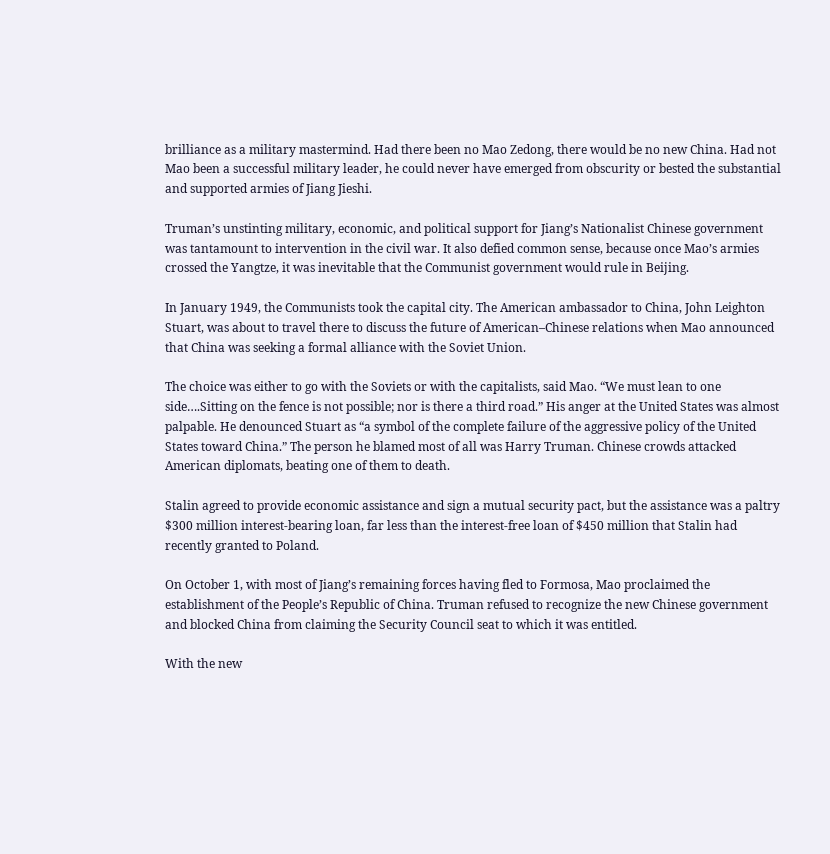brilliance as a military mastermind. Had there been no Mao Zedong, there would be no new China. Had not Mao been a successful military leader, he could never have emerged from obscurity or bested the substantial and supported armies of Jiang Jieshi.

Truman’s unstinting military, economic, and political support for Jiang’s Nationalist Chinese government was tantamount to intervention in the civil war. It also defied common sense, because once Mao’s armies crossed the Yangtze, it was inevitable that the Communist government would rule in Beijing.

In January 1949, the Communists took the capital city. The American ambassador to China, John Leighton Stuart, was about to travel there to discuss the future of American–Chinese relations when Mao announced that China was seeking a formal alliance with the Soviet Union.

The choice was either to go with the Soviets or with the capitalists, said Mao. “We must lean to one side….Sitting on the fence is not possible; nor is there a third road.” His anger at the United States was almost palpable. He denounced Stuart as “a symbol of the complete failure of the aggressive policy of the United States toward China.” The person he blamed most of all was Harry Truman. Chinese crowds attacked American diplomats, beating one of them to death.

Stalin agreed to provide economic assistance and sign a mutual security pact, but the assistance was a paltry $300 million interest-bearing loan, far less than the interest-free loan of $450 million that Stalin had recently granted to Poland.

On October 1, with most of Jiang’s remaining forces having fled to Formosa, Mao proclaimed the establishment of the People’s Republic of China. Truman refused to recognize the new Chinese government and blocked China from claiming the Security Council seat to which it was entitled.

With the new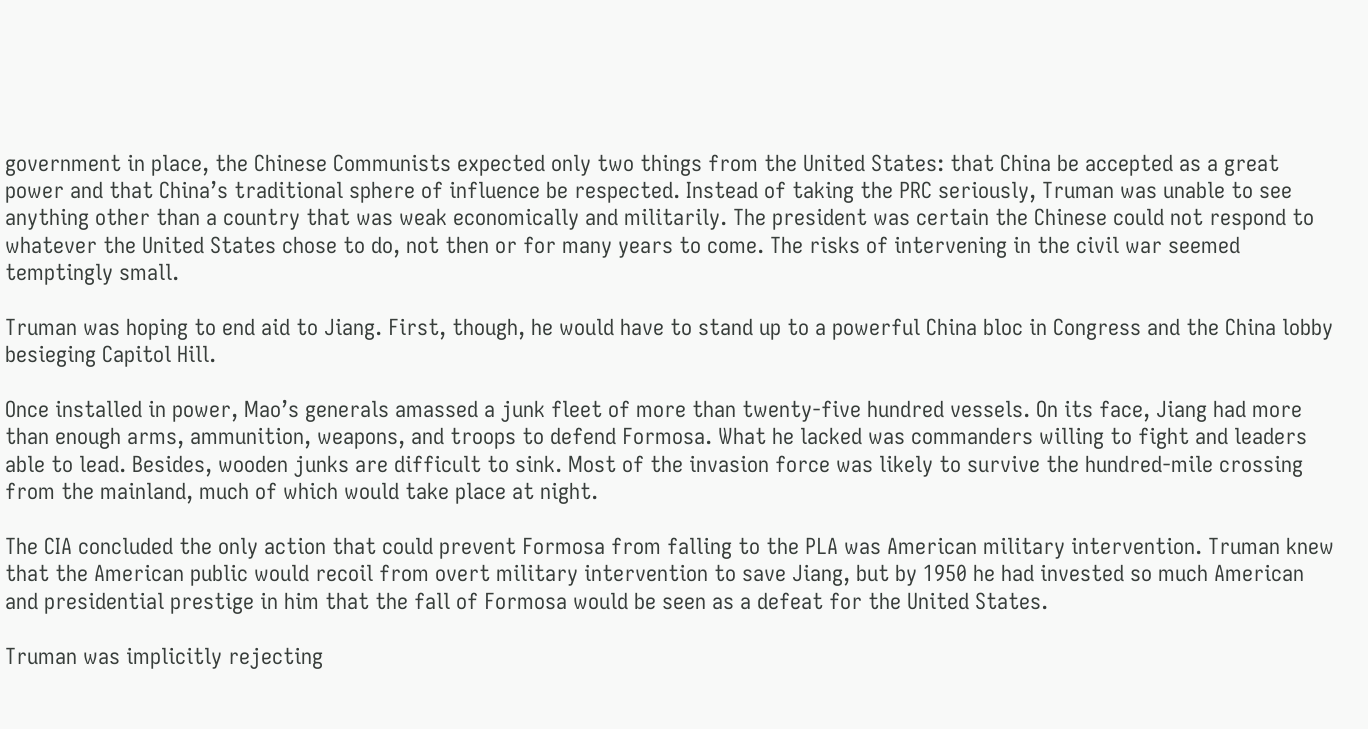government in place, the Chinese Communists expected only two things from the United States: that China be accepted as a great power and that China’s traditional sphere of influence be respected. Instead of taking the PRC seriously, Truman was unable to see anything other than a country that was weak economically and militarily. The president was certain the Chinese could not respond to whatever the United States chose to do, not then or for many years to come. The risks of intervening in the civil war seemed temptingly small.

Truman was hoping to end aid to Jiang. First, though, he would have to stand up to a powerful China bloc in Congress and the China lobby besieging Capitol Hill.

Once installed in power, Mao’s generals amassed a junk fleet of more than twenty-five hundred vessels. On its face, Jiang had more than enough arms, ammunition, weapons, and troops to defend Formosa. What he lacked was commanders willing to fight and leaders able to lead. Besides, wooden junks are difficult to sink. Most of the invasion force was likely to survive the hundred-mile crossing from the mainland, much of which would take place at night.

The CIA concluded the only action that could prevent Formosa from falling to the PLA was American military intervention. Truman knew that the American public would recoil from overt military intervention to save Jiang, but by 1950 he had invested so much American and presidential prestige in him that the fall of Formosa would be seen as a defeat for the United States.

Truman was implicitly rejecting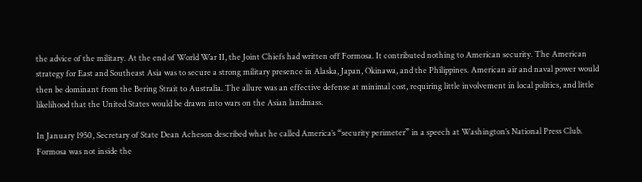the advice of the military. At the end of World War II, the Joint Chiefs had written off Formosa. It contributed nothing to American security. The American strategy for East and Southeast Asia was to secure a strong military presence in Alaska, Japan, Okinawa, and the Philippines. American air and naval power would then be dominant from the Bering Strait to Australia. The allure was an effective defense at minimal cost, requiring little involvement in local politics, and little likelihood that the United States would be drawn into wars on the Asian landmass.

In January 1950, Secretary of State Dean Acheson described what he called America’s “security perimeter” in a speech at Washington’s National Press Club. Formosa was not inside the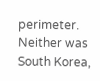perimeter. Neither was South Korea,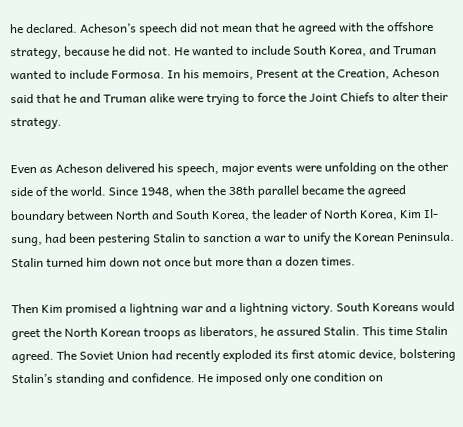he declared. Acheson’s speech did not mean that he agreed with the offshore strategy, because he did not. He wanted to include South Korea, and Truman wanted to include Formosa. In his memoirs, Present at the Creation, Acheson said that he and Truman alike were trying to force the Joint Chiefs to alter their strategy.

Even as Acheson delivered his speech, major events were unfolding on the other side of the world. Since 1948, when the 38th parallel became the agreed boundary between North and South Korea, the leader of North Korea, Kim Il-sung, had been pestering Stalin to sanction a war to unify the Korean Peninsula. Stalin turned him down not once but more than a dozen times.

Then Kim promised a lightning war and a lightning victory. South Koreans would greet the North Korean troops as liberators, he assured Stalin. This time Stalin agreed. The Soviet Union had recently exploded its first atomic device, bolstering Stalin’s standing and confidence. He imposed only one condition on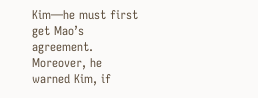Kim—he must first get Mao’s agreement. Moreover, he warned Kim, if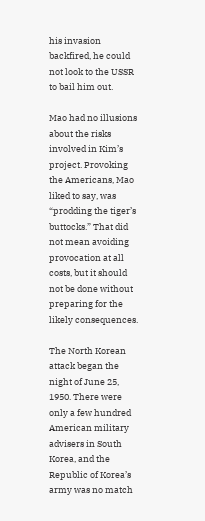his invasion backfired, he could not look to the USSR to bail him out.

Mao had no illusions about the risks involved in Kim’s project. Provoking the Americans, Mao liked to say, was “prodding the tiger’s buttocks.” That did not mean avoiding provocation at all costs, but it should not be done without preparing for the likely consequences.

The North Korean attack began the night of June 25, 1950. There were only a few hundred American military advisers in South Korea, and the Republic of Korea’s army was no match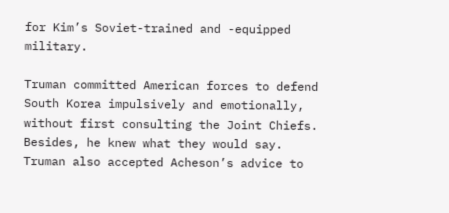for Kim’s Soviet-trained and -equipped military.

Truman committed American forces to defend South Korea impulsively and emotionally, without first consulting the Joint Chiefs. Besides, he knew what they would say. Truman also accepted Acheson’s advice to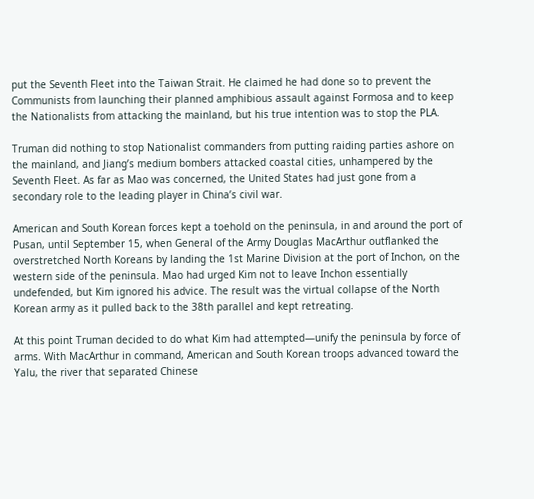put the Seventh Fleet into the Taiwan Strait. He claimed he had done so to prevent the Communists from launching their planned amphibious assault against Formosa and to keep the Nationalists from attacking the mainland, but his true intention was to stop the PLA.

Truman did nothing to stop Nationalist commanders from putting raiding parties ashore on the mainland, and Jiang’s medium bombers attacked coastal cities, unhampered by the Seventh Fleet. As far as Mao was concerned, the United States had just gone from a secondary role to the leading player in China’s civil war.

American and South Korean forces kept a toehold on the peninsula, in and around the port of Pusan, until September 15, when General of the Army Douglas MacArthur outflanked the overstretched North Koreans by landing the 1st Marine Division at the port of Inchon, on the western side of the peninsula. Mao had urged Kim not to leave Inchon essentially undefended, but Kim ignored his advice. The result was the virtual collapse of the North Korean army as it pulled back to the 38th parallel and kept retreating.

At this point Truman decided to do what Kim had attempted—unify the peninsula by force of arms. With MacArthur in command, American and South Korean troops advanced toward the Yalu, the river that separated Chinese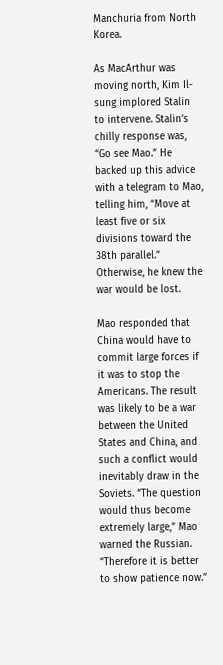Manchuria from North Korea.

As MacArthur was moving north, Kim Il-sung implored Stalin to intervene. Stalin’s chilly response was, “Go see Mao.” He backed up this advice with a telegram to Mao, telling him, “Move at least five or six divisions toward the 38th parallel.” Otherwise, he knew the war would be lost.

Mao responded that China would have to commit large forces if it was to stop the Americans. The result was likely to be a war between the United States and China, and such a conflict would inevitably draw in the Soviets. “The question would thus become extremely large,” Mao warned the Russian. “Therefore it is better to show patience now.”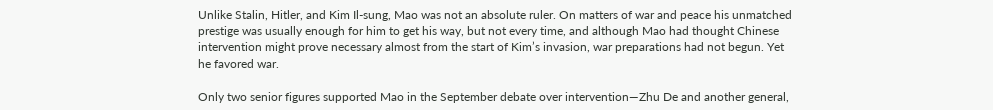Unlike Stalin, Hitler, and Kim Il-sung, Mao was not an absolute ruler. On matters of war and peace his unmatched prestige was usually enough for him to get his way, but not every time, and although Mao had thought Chinese intervention might prove necessary almost from the start of Kim’s invasion, war preparations had not begun. Yet he favored war.

Only two senior figures supported Mao in the September debate over intervention—Zhu De and another general,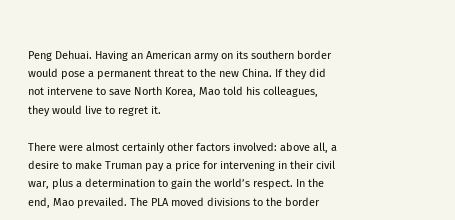Peng Dehuai. Having an American army on its southern border would pose a permanent threat to the new China. If they did not intervene to save North Korea, Mao told his colleagues, they would live to regret it.

There were almost certainly other factors involved: above all, a desire to make Truman pay a price for intervening in their civil war, plus a determination to gain the world’s respect. In the end, Mao prevailed. The PLA moved divisions to the border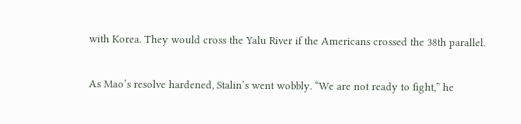with Korea. They would cross the Yalu River if the Americans crossed the 38th parallel.

As Mao’s resolve hardened, Stalin’s went wobbly. “We are not ready to fight,” he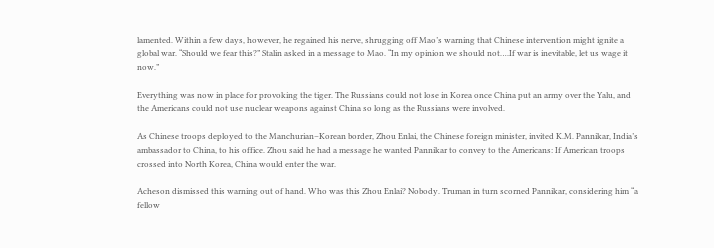lamented. Within a few days, however, he regained his nerve, shrugging off Mao’s warning that Chinese intervention might ignite a global war. “Should we fear this?” Stalin asked in a message to Mao. “In my opinion we should not….If war is inevitable, let us wage it now.”

Everything was now in place for provoking the tiger. The Russians could not lose in Korea once China put an army over the Yalu, and the Americans could not use nuclear weapons against China so long as the Russians were involved.

As Chinese troops deployed to the Manchurian–Korean border, Zhou Enlai, the Chinese foreign minister, invited K.M. Pannikar, India’s ambassador to China, to his office. Zhou said he had a message he wanted Pannikar to convey to the Americans: If American troops crossed into North Korea, China would enter the war.

Acheson dismissed this warning out of hand. Who was this Zhou Enlai? Nobody. Truman in turn scorned Pannikar, considering him “a fellow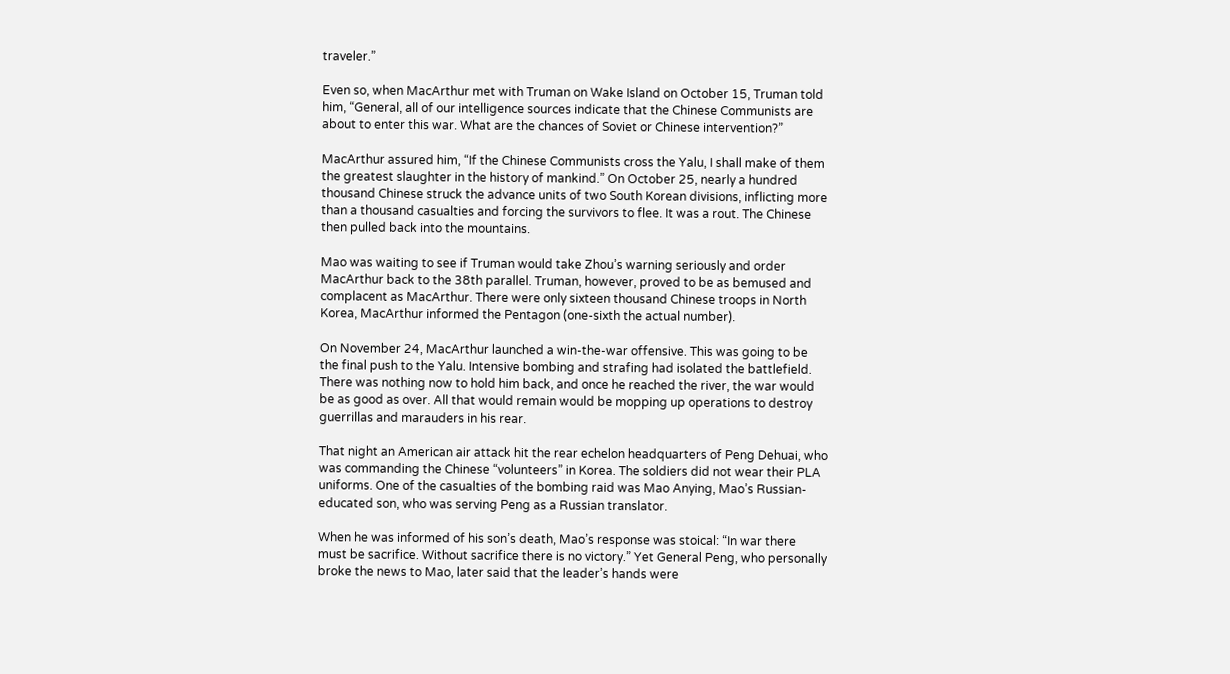traveler.”

Even so, when MacArthur met with Truman on Wake Island on October 15, Truman told him, “General, all of our intelligence sources indicate that the Chinese Communists are about to enter this war. What are the chances of Soviet or Chinese intervention?”

MacArthur assured him, “If the Chinese Communists cross the Yalu, I shall make of them the greatest slaughter in the history of mankind.” On October 25, nearly a hundred thousand Chinese struck the advance units of two South Korean divisions, inflicting more than a thousand casualties and forcing the survivors to flee. It was a rout. The Chinese then pulled back into the mountains.

Mao was waiting to see if Truman would take Zhou’s warning seriously and order MacArthur back to the 38th parallel. Truman, however, proved to be as bemused and complacent as MacArthur. There were only sixteen thousand Chinese troops in North Korea, MacArthur informed the Pentagon (one-sixth the actual number).

On November 24, MacArthur launched a win-the-war offensive. This was going to be the final push to the Yalu. Intensive bombing and strafing had isolated the battlefield. There was nothing now to hold him back, and once he reached the river, the war would be as good as over. All that would remain would be mopping up operations to destroy guerrillas and marauders in his rear.

That night an American air attack hit the rear echelon headquarters of Peng Dehuai, who was commanding the Chinese “volunteers” in Korea. The soldiers did not wear their PLA uniforms. One of the casualties of the bombing raid was Mao Anying, Mao’s Russian-educated son, who was serving Peng as a Russian translator.

When he was informed of his son’s death, Mao’s response was stoical: “In war there must be sacrifice. Without sacrifice there is no victory.” Yet General Peng, who personally broke the news to Mao, later said that the leader’s hands were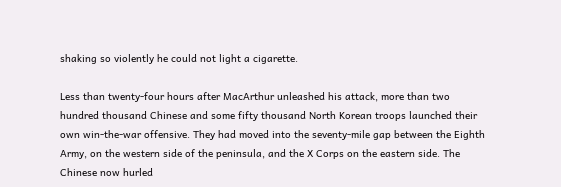shaking so violently he could not light a cigarette.

Less than twenty-four hours after MacArthur unleashed his attack, more than two hundred thousand Chinese and some fifty thousand North Korean troops launched their own win-the-war offensive. They had moved into the seventy-mile gap between the Eighth Army, on the western side of the peninsula, and the X Corps on the eastern side. The Chinese now hurled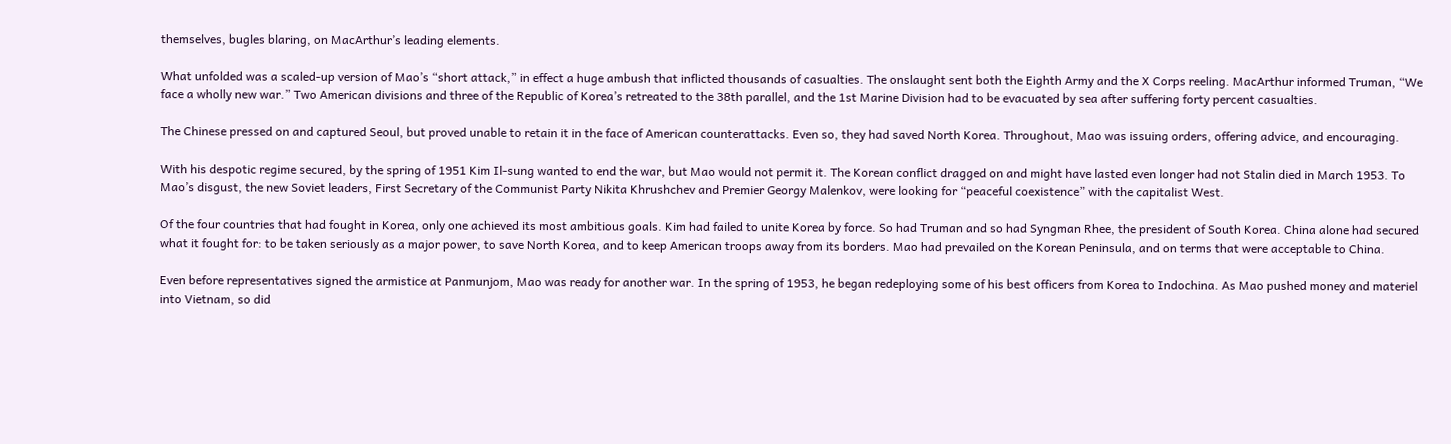themselves, bugles blaring, on MacArthur’s leading elements.

What unfolded was a scaled-up version of Mao’s “short attack,” in effect a huge ambush that inflicted thousands of casualties. The onslaught sent both the Eighth Army and the X Corps reeling. MacArthur informed Truman, “We face a wholly new war.” Two American divisions and three of the Republic of Korea’s retreated to the 38th parallel, and the 1st Marine Division had to be evacuated by sea after suffering forty percent casualties.

The Chinese pressed on and captured Seoul, but proved unable to retain it in the face of American counterattacks. Even so, they had saved North Korea. Throughout, Mao was issuing orders, offering advice, and encouraging.

With his despotic regime secured, by the spring of 1951 Kim Il-sung wanted to end the war, but Mao would not permit it. The Korean conflict dragged on and might have lasted even longer had not Stalin died in March 1953. To Mao’s disgust, the new Soviet leaders, First Secretary of the Communist Party Nikita Khrushchev and Premier Georgy Malenkov, were looking for “peaceful coexistence” with the capitalist West.

Of the four countries that had fought in Korea, only one achieved its most ambitious goals. Kim had failed to unite Korea by force. So had Truman and so had Syngman Rhee, the president of South Korea. China alone had secured what it fought for: to be taken seriously as a major power, to save North Korea, and to keep American troops away from its borders. Mao had prevailed on the Korean Peninsula, and on terms that were acceptable to China.

Even before representatives signed the armistice at Panmunjom, Mao was ready for another war. In the spring of 1953, he began redeploying some of his best officers from Korea to Indochina. As Mao pushed money and materiel into Vietnam, so did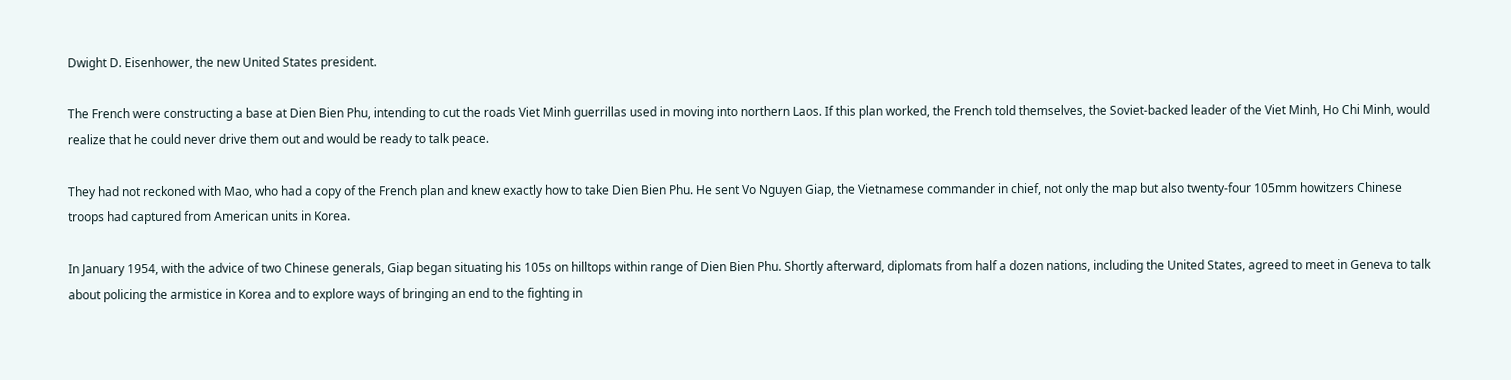Dwight D. Eisenhower, the new United States president.

The French were constructing a base at Dien Bien Phu, intending to cut the roads Viet Minh guerrillas used in moving into northern Laos. If this plan worked, the French told themselves, the Soviet-backed leader of the Viet Minh, Ho Chi Minh, would realize that he could never drive them out and would be ready to talk peace.

They had not reckoned with Mao, who had a copy of the French plan and knew exactly how to take Dien Bien Phu. He sent Vo Nguyen Giap, the Vietnamese commander in chief, not only the map but also twenty-four 105mm howitzers Chinese troops had captured from American units in Korea.

In January 1954, with the advice of two Chinese generals, Giap began situating his 105s on hilltops within range of Dien Bien Phu. Shortly afterward, diplomats from half a dozen nations, including the United States, agreed to meet in Geneva to talk about policing the armistice in Korea and to explore ways of bringing an end to the fighting in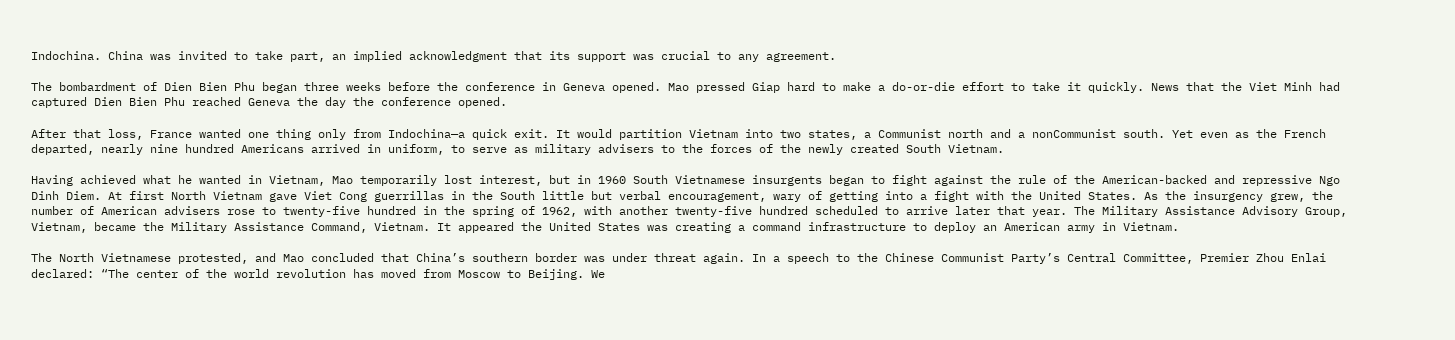Indochina. China was invited to take part, an implied acknowledgment that its support was crucial to any agreement.

The bombardment of Dien Bien Phu began three weeks before the conference in Geneva opened. Mao pressed Giap hard to make a do-or-die effort to take it quickly. News that the Viet Minh had captured Dien Bien Phu reached Geneva the day the conference opened.

After that loss, France wanted one thing only from Indochina—a quick exit. It would partition Vietnam into two states, a Communist north and a nonCommunist south. Yet even as the French departed, nearly nine hundred Americans arrived in uniform, to serve as military advisers to the forces of the newly created South Vietnam.

Having achieved what he wanted in Vietnam, Mao temporarily lost interest, but in 1960 South Vietnamese insurgents began to fight against the rule of the American-backed and repressive Ngo Dinh Diem. At first North Vietnam gave Viet Cong guerrillas in the South little but verbal encouragement, wary of getting into a fight with the United States. As the insurgency grew, the number of American advisers rose to twenty-five hundred in the spring of 1962, with another twenty-five hundred scheduled to arrive later that year. The Military Assistance Advisory Group, Vietnam, became the Military Assistance Command, Vietnam. It appeared the United States was creating a command infrastructure to deploy an American army in Vietnam.

The North Vietnamese protested, and Mao concluded that China’s southern border was under threat again. In a speech to the Chinese Communist Party’s Central Committee, Premier Zhou Enlai declared: “The center of the world revolution has moved from Moscow to Beijing. We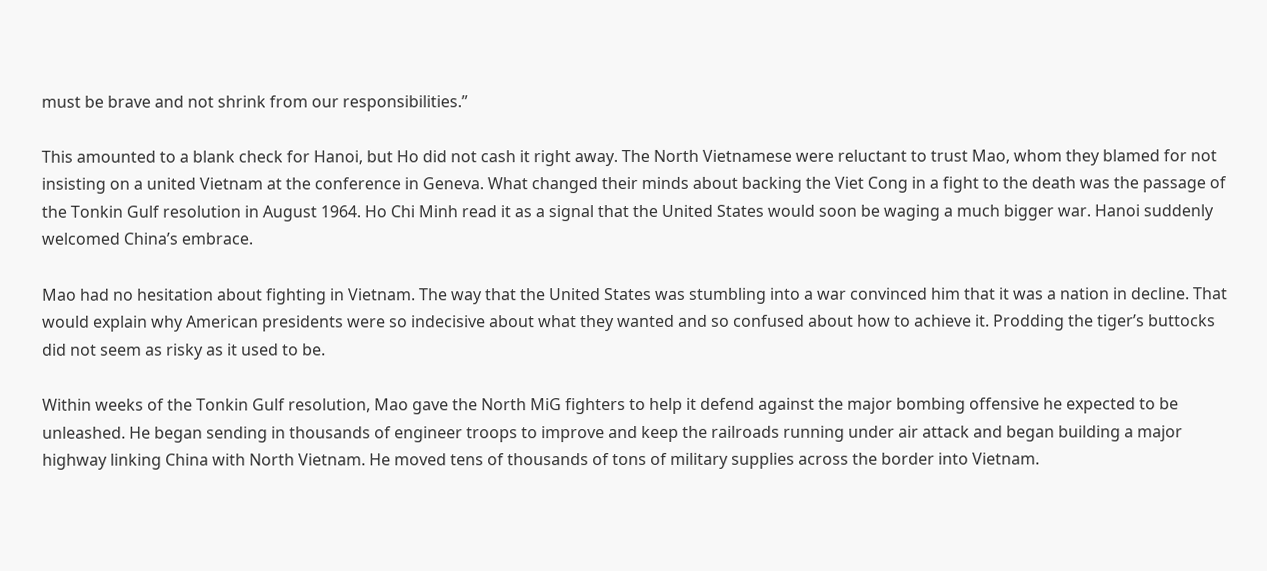must be brave and not shrink from our responsibilities.”

This amounted to a blank check for Hanoi, but Ho did not cash it right away. The North Vietnamese were reluctant to trust Mao, whom they blamed for not insisting on a united Vietnam at the conference in Geneva. What changed their minds about backing the Viet Cong in a fight to the death was the passage of the Tonkin Gulf resolution in August 1964. Ho Chi Minh read it as a signal that the United States would soon be waging a much bigger war. Hanoi suddenly welcomed China’s embrace.

Mao had no hesitation about fighting in Vietnam. The way that the United States was stumbling into a war convinced him that it was a nation in decline. That would explain why American presidents were so indecisive about what they wanted and so confused about how to achieve it. Prodding the tiger’s buttocks did not seem as risky as it used to be.

Within weeks of the Tonkin Gulf resolution, Mao gave the North MiG fighters to help it defend against the major bombing offensive he expected to be unleashed. He began sending in thousands of engineer troops to improve and keep the railroads running under air attack and began building a major highway linking China with North Vietnam. He moved tens of thousands of tons of military supplies across the border into Vietnam.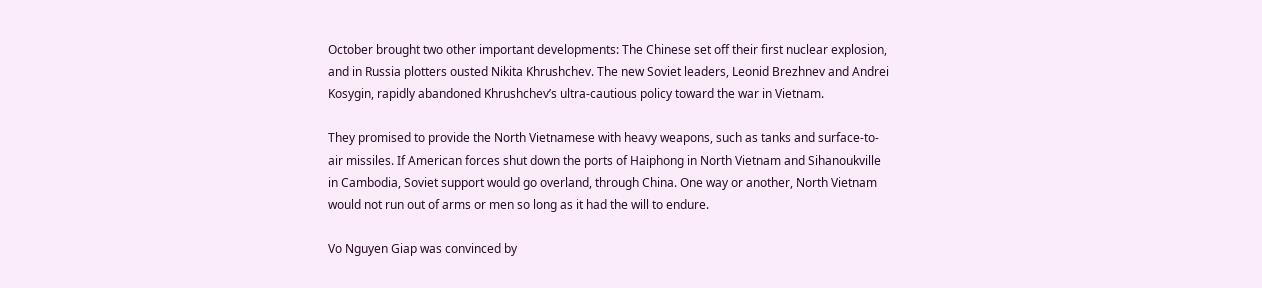October brought two other important developments: The Chinese set off their first nuclear explosion, and in Russia plotters ousted Nikita Khrushchev. The new Soviet leaders, Leonid Brezhnev and Andrei Kosygin, rapidly abandoned Khrushchev’s ultra-cautious policy toward the war in Vietnam.

They promised to provide the North Vietnamese with heavy weapons, such as tanks and surface-to-air missiles. If American forces shut down the ports of Haiphong in North Vietnam and Sihanoukville in Cambodia, Soviet support would go overland, through China. One way or another, North Vietnam would not run out of arms or men so long as it had the will to endure.

Vo Nguyen Giap was convinced by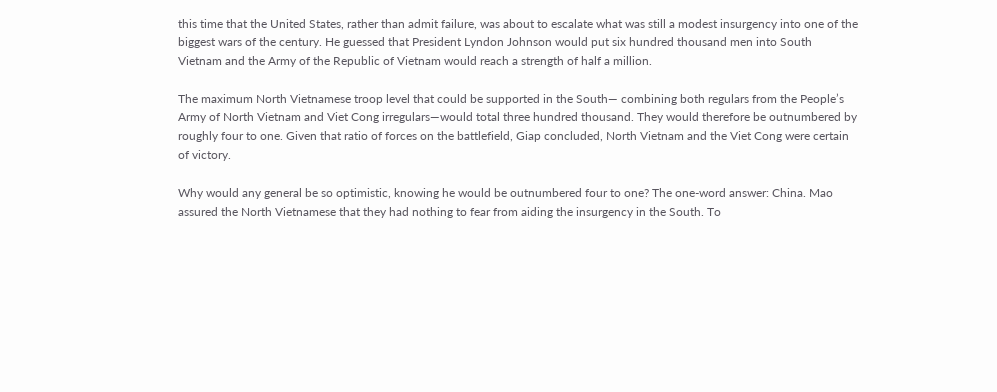this time that the United States, rather than admit failure, was about to escalate what was still a modest insurgency into one of the biggest wars of the century. He guessed that President Lyndon Johnson would put six hundred thousand men into South Vietnam and the Army of the Republic of Vietnam would reach a strength of half a million.

The maximum North Vietnamese troop level that could be supported in the South— combining both regulars from the People’s Army of North Vietnam and Viet Cong irregulars—would total three hundred thousand. They would therefore be outnumbered by roughly four to one. Given that ratio of forces on the battlefield, Giap concluded, North Vietnam and the Viet Cong were certain of victory.

Why would any general be so optimistic, knowing he would be outnumbered four to one? The one-word answer: China. Mao assured the North Vietnamese that they had nothing to fear from aiding the insurgency in the South. To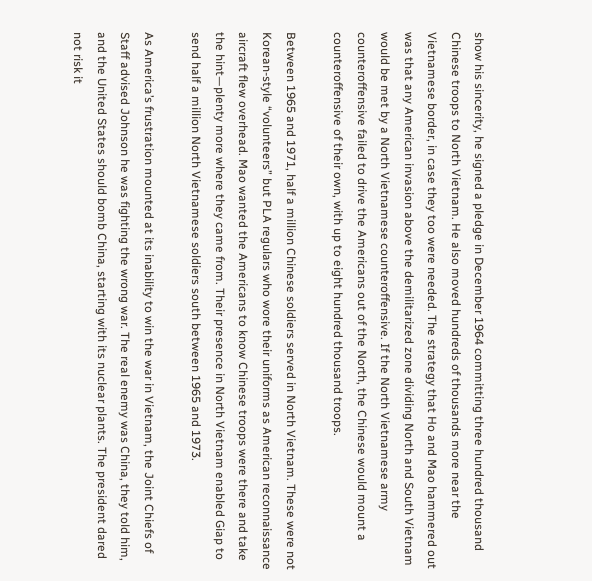show his sincerity, he signed a pledge in December 1964 committing three hundred thousand Chinese troops to North Vietnam. He also moved hundreds of thousands more near the Vietnamese border, in case they too were needed. The strategy that Ho and Mao hammered out was that any American invasion above the demilitarized zone dividing North and South Vietnam would be met by a North Vietnamese counteroffensive. If the North Vietnamese army counteroffensive failed to drive the Americans out of the North, the Chinese would mount a counteroffensive of their own, with up to eight hundred thousand troops.

Between 1965 and 1971, half a million Chinese soldiers served in North Vietnam. These were not Korean-style “volunteers” but PLA regulars who wore their uniforms as American reconnaissance aircraft flew overhead. Mao wanted the Americans to know Chinese troops were there and take the hint—plenty more where they came from. Their presence in North Vietnam enabled Giap to send half a million North Vietnamese soldiers south between 1965 and 1973.

As America’s frustration mounted at its inability to win the war in Vietnam, the Joint Chiefs of Staff advised Johnson he was fighting the wrong war. The real enemy was China, they told him, and the United States should bomb China, starting with its nuclear plants. The president dared not risk it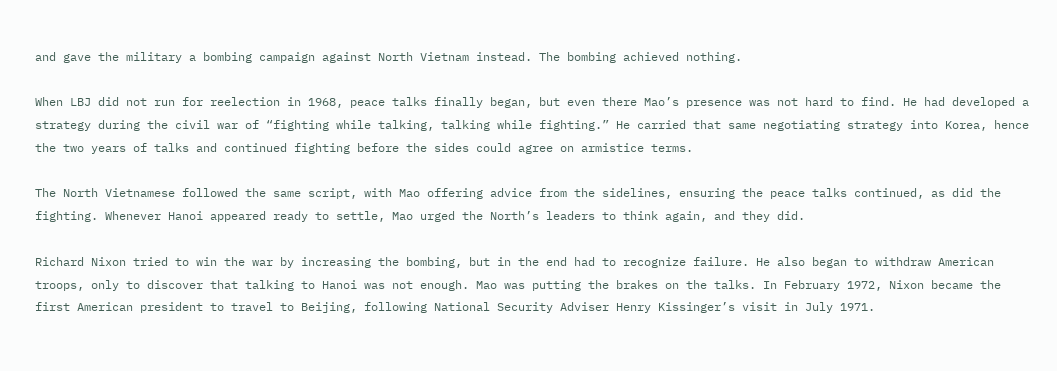and gave the military a bombing campaign against North Vietnam instead. The bombing achieved nothing.

When LBJ did not run for reelection in 1968, peace talks finally began, but even there Mao’s presence was not hard to find. He had developed a strategy during the civil war of “fighting while talking, talking while fighting.” He carried that same negotiating strategy into Korea, hence the two years of talks and continued fighting before the sides could agree on armistice terms.

The North Vietnamese followed the same script, with Mao offering advice from the sidelines, ensuring the peace talks continued, as did the fighting. Whenever Hanoi appeared ready to settle, Mao urged the North’s leaders to think again, and they did.

Richard Nixon tried to win the war by increasing the bombing, but in the end had to recognize failure. He also began to withdraw American troops, only to discover that talking to Hanoi was not enough. Mao was putting the brakes on the talks. In February 1972, Nixon became the first American president to travel to Beijing, following National Security Adviser Henry Kissinger’s visit in July 1971.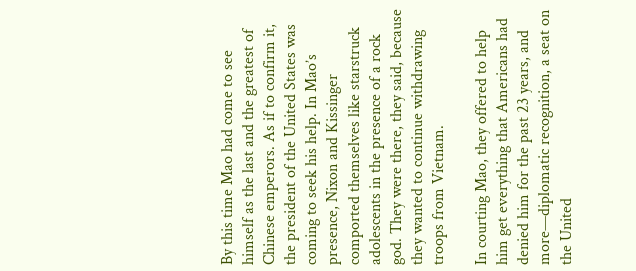By this time Mao had come to see himself as the last and the greatest of Chinese emperors. As if to confirm it, the president of the United States was coming to seek his help. In Mao’s presence, Nixon and Kissinger comported themselves like starstruck adolescents in the presence of a rock god. They were there, they said, because they wanted to continue withdrawing troops from Vietnam.

In courting Mao, they offered to help him get everything that Americans had denied him for the past 23 years, and more—diplomatic recognition, a seat on the United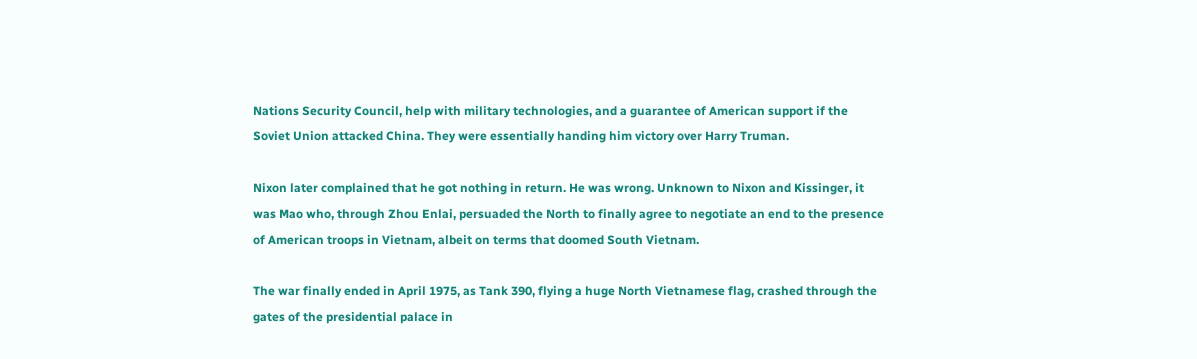Nations Security Council, help with military technologies, and a guarantee of American support if the Soviet Union attacked China. They were essentially handing him victory over Harry Truman.

Nixon later complained that he got nothing in return. He was wrong. Unknown to Nixon and Kissinger, it was Mao who, through Zhou Enlai, persuaded the North to finally agree to negotiate an end to the presence of American troops in Vietnam, albeit on terms that doomed South Vietnam.

The war finally ended in April 1975, as Tank 390, flying a huge North Vietnamese flag, crashed through the gates of the presidential palace in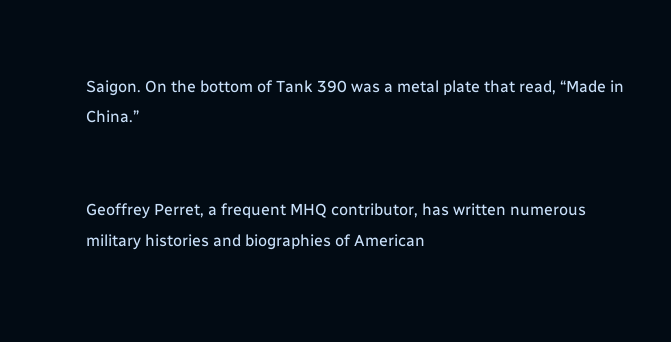Saigon. On the bottom of Tank 390 was a metal plate that read, “Made in China.”


Geoffrey Perret, a frequent MHQ contributor, has written numerous military histories and biographies of American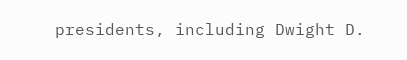presidents, including Dwight D.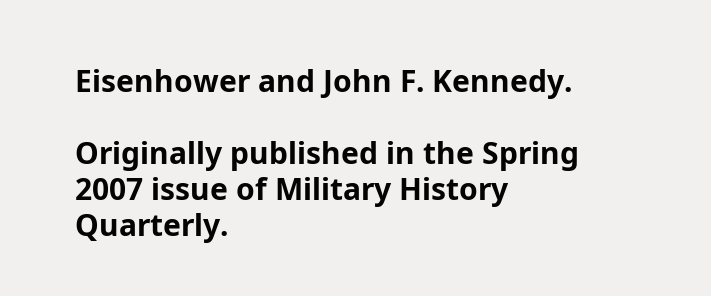Eisenhower and John F. Kennedy.

Originally published in the Spring 2007 issue of Military History Quarterly.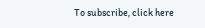To subscribe, click here